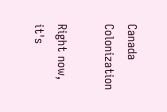Canada Colonization

Right now, it's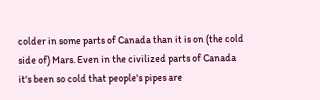colder in some parts of Canada than it is on (the cold side of) Mars. Even in the civilized parts of Canada it's been so cold that people's pipes are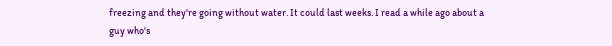freezing and they're going without water. It could last weeks. I read a while ago about a guy who's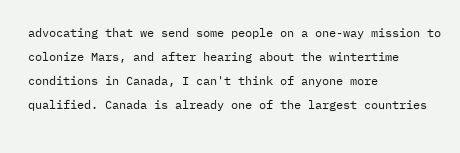advocating that we send some people on a one-way mission to colonize Mars, and after hearing about the wintertime conditions in Canada, I can't think of anyone more qualified. Canada is already one of the largest countries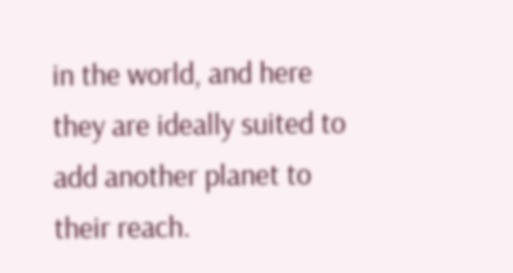in the world, and here they are ideally suited to add another planet to their reach.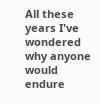All these years I've wondered why anyone would endure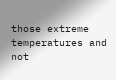those extreme temperatures and not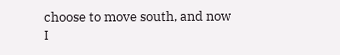choose to move south, and now I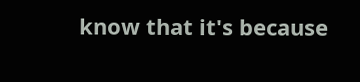know that it's because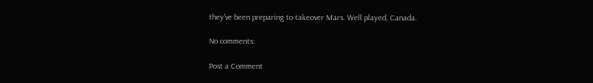they've been preparing to takeover Mars. Well played, Canada.

No comments:

Post a Comment